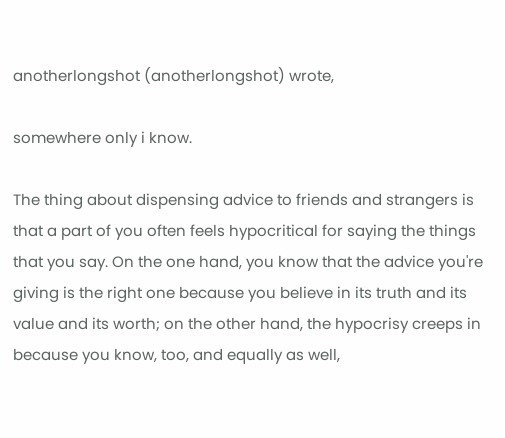anotherlongshot (anotherlongshot) wrote,

somewhere only i know.

The thing about dispensing advice to friends and strangers is that a part of you often feels hypocritical for saying the things that you say. On the one hand, you know that the advice you're giving is the right one because you believe in its truth and its value and its worth; on the other hand, the hypocrisy creeps in because you know, too, and equally as well,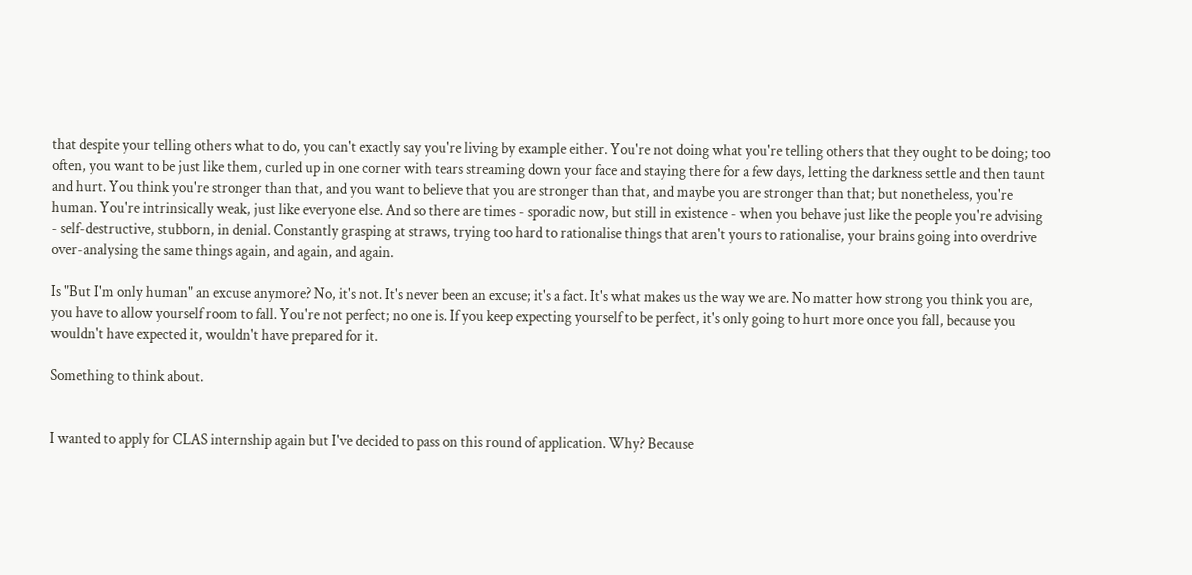that despite your telling others what to do, you can't exactly say you're living by example either. You're not doing what you're telling others that they ought to be doing; too often, you want to be just like them, curled up in one corner with tears streaming down your face and staying there for a few days, letting the darkness settle and then taunt and hurt. You think you're stronger than that, and you want to believe that you are stronger than that, and maybe you are stronger than that; but nonetheless, you're human. You're intrinsically weak, just like everyone else. And so there are times - sporadic now, but still in existence - when you behave just like the people you're advising - self-destructive, stubborn, in denial. Constantly grasping at straws, trying too hard to rationalise things that aren't yours to rationalise, your brains going into overdrive over-analysing the same things again, and again, and again.

Is "But I'm only human" an excuse anymore? No, it's not. It's never been an excuse; it's a fact. It's what makes us the way we are. No matter how strong you think you are, you have to allow yourself room to fall. You're not perfect; no one is. If you keep expecting yourself to be perfect, it's only going to hurt more once you fall, because you wouldn't have expected it, wouldn't have prepared for it.

Something to think about.


I wanted to apply for CLAS internship again but I've decided to pass on this round of application. Why? Because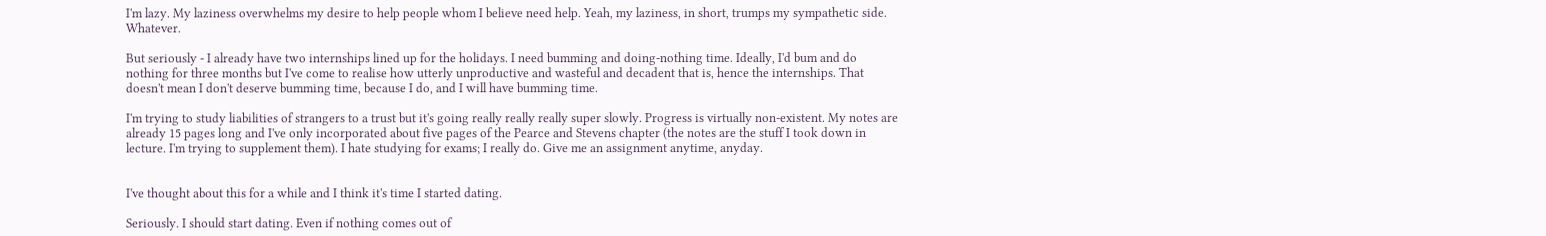I'm lazy. My laziness overwhelms my desire to help people whom I believe need help. Yeah, my laziness, in short, trumps my sympathetic side. Whatever.

But seriously - I already have two internships lined up for the holidays. I need bumming and doing-nothing time. Ideally, I'd bum and do nothing for three months but I've come to realise how utterly unproductive and wasteful and decadent that is, hence the internships. That doesn't mean I don't deserve bumming time, because I do, and I will have bumming time.

I'm trying to study liabilities of strangers to a trust but it's going really really really super slowly. Progress is virtually non-existent. My notes are already 15 pages long and I've only incorporated about five pages of the Pearce and Stevens chapter (the notes are the stuff I took down in lecture. I'm trying to supplement them). I hate studying for exams; I really do. Give me an assignment anytime, anyday.


I've thought about this for a while and I think it's time I started dating.

Seriously. I should start dating. Even if nothing comes out of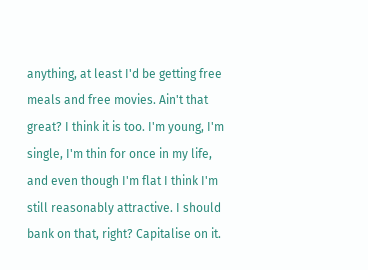anything, at least I'd be getting free meals and free movies. Ain't that great? I think it is too. I'm young, I'm single, I'm thin for once in my life, and even though I'm flat I think I'm still reasonably attractive. I should bank on that, right? Capitalise on it.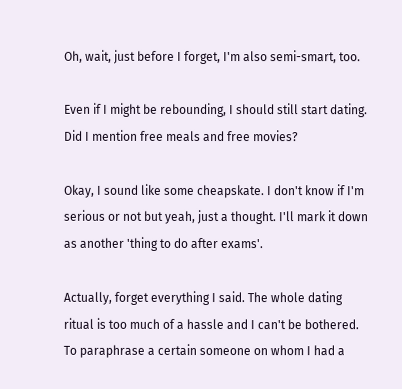Oh, wait, just before I forget, I'm also semi-smart, too.

Even if I might be rebounding, I should still start dating. Did I mention free meals and free movies?

Okay, I sound like some cheapskate. I don't know if I'm serious or not but yeah, just a thought. I'll mark it down as another 'thing to do after exams'.

Actually, forget everything I said. The whole dating ritual is too much of a hassle and I can't be bothered. To paraphrase a certain someone on whom I had a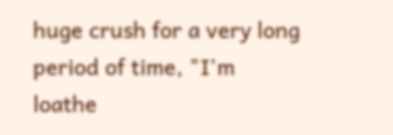huge crush for a very long period of time, "I'm loathe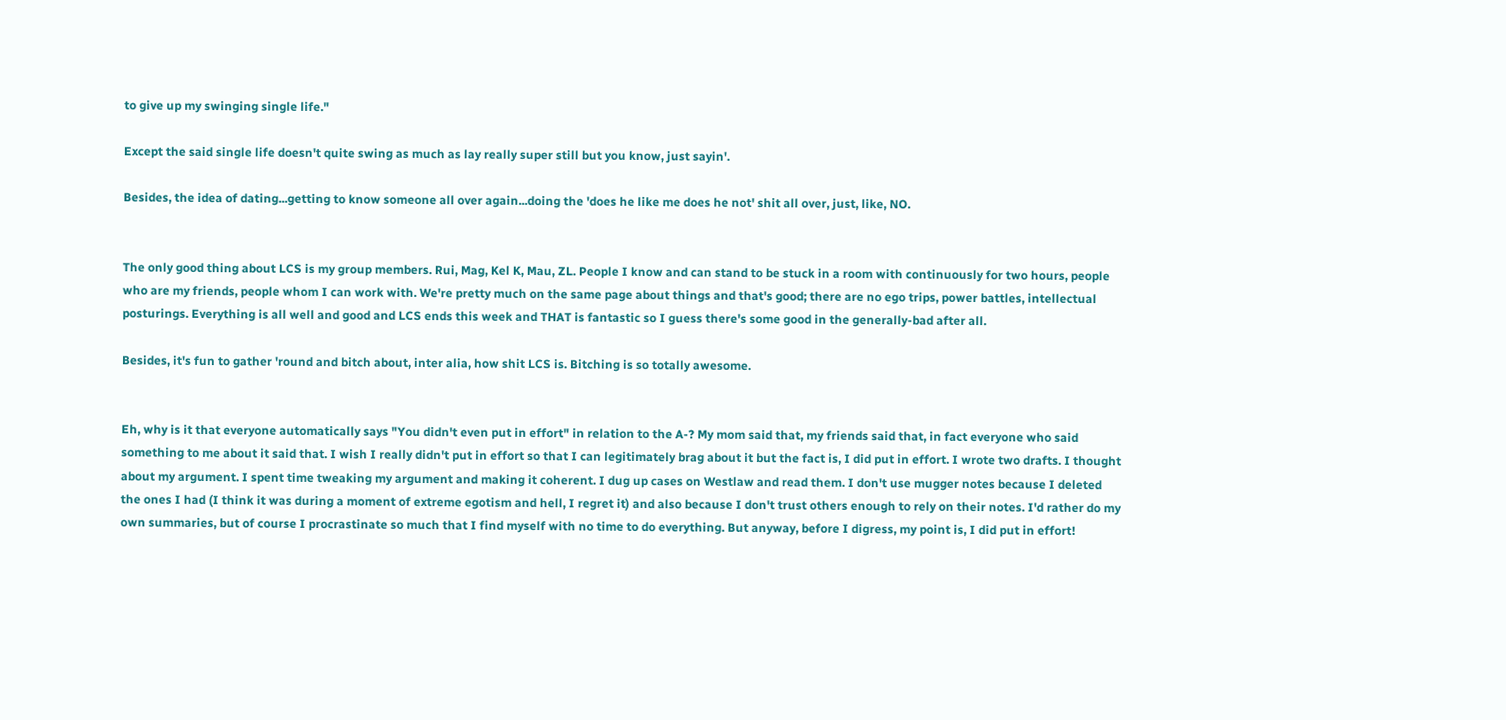to give up my swinging single life."

Except the said single life doesn't quite swing as much as lay really super still but you know, just sayin'.

Besides, the idea of dating...getting to know someone all over again...doing the 'does he like me does he not' shit all over, just, like, NO.


The only good thing about LCS is my group members. Rui, Mag, Kel K, Mau, ZL. People I know and can stand to be stuck in a room with continuously for two hours, people who are my friends, people whom I can work with. We're pretty much on the same page about things and that's good; there are no ego trips, power battles, intellectual posturings. Everything is all well and good and LCS ends this week and THAT is fantastic so I guess there's some good in the generally-bad after all.

Besides, it's fun to gather 'round and bitch about, inter alia, how shit LCS is. Bitching is so totally awesome.


Eh, why is it that everyone automatically says "You didn't even put in effort" in relation to the A-? My mom said that, my friends said that, in fact everyone who said something to me about it said that. I wish I really didn't put in effort so that I can legitimately brag about it but the fact is, I did put in effort. I wrote two drafts. I thought about my argument. I spent time tweaking my argument and making it coherent. I dug up cases on Westlaw and read them. I don't use mugger notes because I deleted the ones I had (I think it was during a moment of extreme egotism and hell, I regret it) and also because I don't trust others enough to rely on their notes. I'd rather do my own summaries, but of course I procrastinate so much that I find myself with no time to do everything. But anyway, before I digress, my point is, I did put in effort!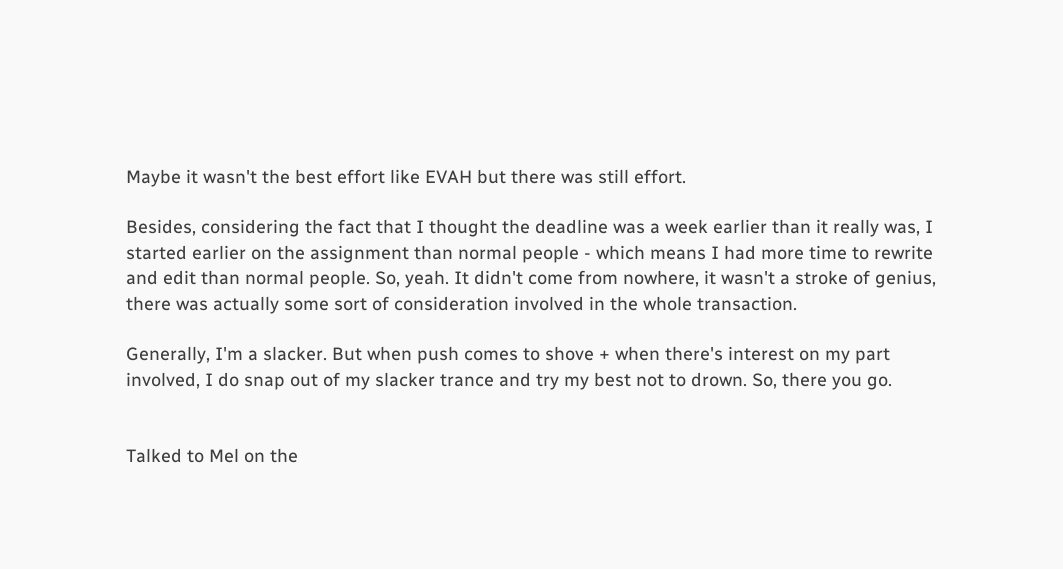Maybe it wasn't the best effort like EVAH but there was still effort.

Besides, considering the fact that I thought the deadline was a week earlier than it really was, I started earlier on the assignment than normal people - which means I had more time to rewrite and edit than normal people. So, yeah. It didn't come from nowhere, it wasn't a stroke of genius, there was actually some sort of consideration involved in the whole transaction.

Generally, I'm a slacker. But when push comes to shove + when there's interest on my part involved, I do snap out of my slacker trance and try my best not to drown. So, there you go.


Talked to Mel on the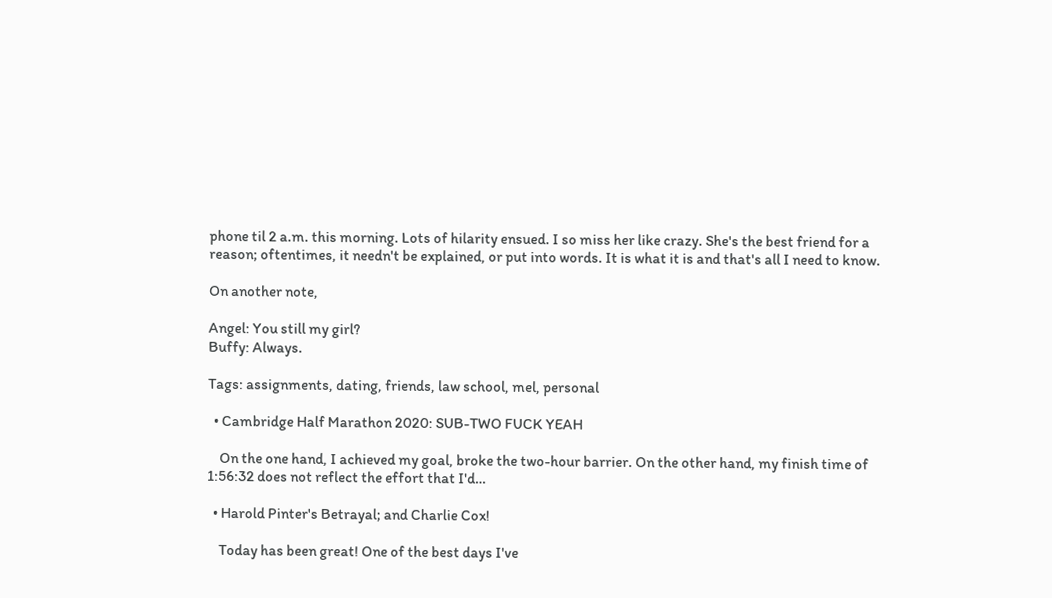phone til 2 a.m. this morning. Lots of hilarity ensued. I so miss her like crazy. She's the best friend for a reason; oftentimes, it needn't be explained, or put into words. It is what it is and that's all I need to know.

On another note,

Angel: You still my girl?
Buffy: Always.

Tags: assignments, dating, friends, law school, mel, personal

  • Cambridge Half Marathon 2020: SUB-TWO FUCK YEAH

    On the one hand, I achieved my goal, broke the two-hour barrier. On the other hand, my finish time of 1:56:32 does not reflect the effort that I'd…

  • Harold Pinter's Betrayal; and Charlie Cox!

    Today has been great! One of the best days I've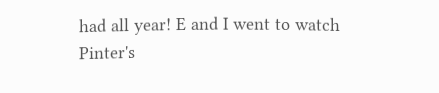had all year! E and I went to watch Pinter's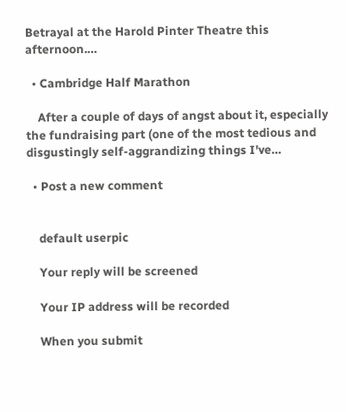Betrayal at the Harold Pinter Theatre this afternoon.…

  • Cambridge Half Marathon

    After a couple of days of angst about it, especially the fundraising part (one of the most tedious and disgustingly self-aggrandizing things I've…

  • Post a new comment


    default userpic

    Your reply will be screened

    Your IP address will be recorded

    When you submit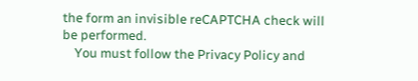the form an invisible reCAPTCHA check will be performed.
    You must follow the Privacy Policy and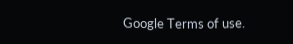Google Terms of use.